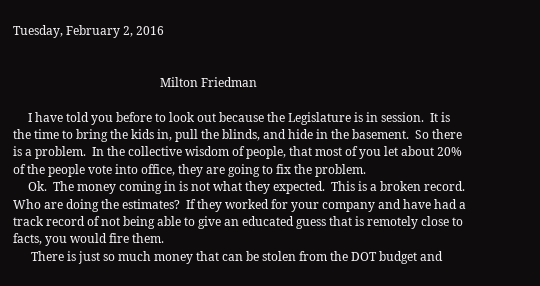Tuesday, February 2, 2016


                                                 Milton Friedman

     I have told you before to look out because the Legislature is in session.  It is the time to bring the kids in, pull the blinds, and hide in the basement.  So there is a problem.  In the collective wisdom of people, that most of you let about 20% of the people vote into office, they are going to fix the problem.
     Ok.  The money coming in is not what they expected.  This is a broken record.  Who are doing the estimates?  If they worked for your company and have had a track record of not being able to give an educated guess that is remotely close to facts, you would fire them.
      There is just so much money that can be stolen from the DOT budget and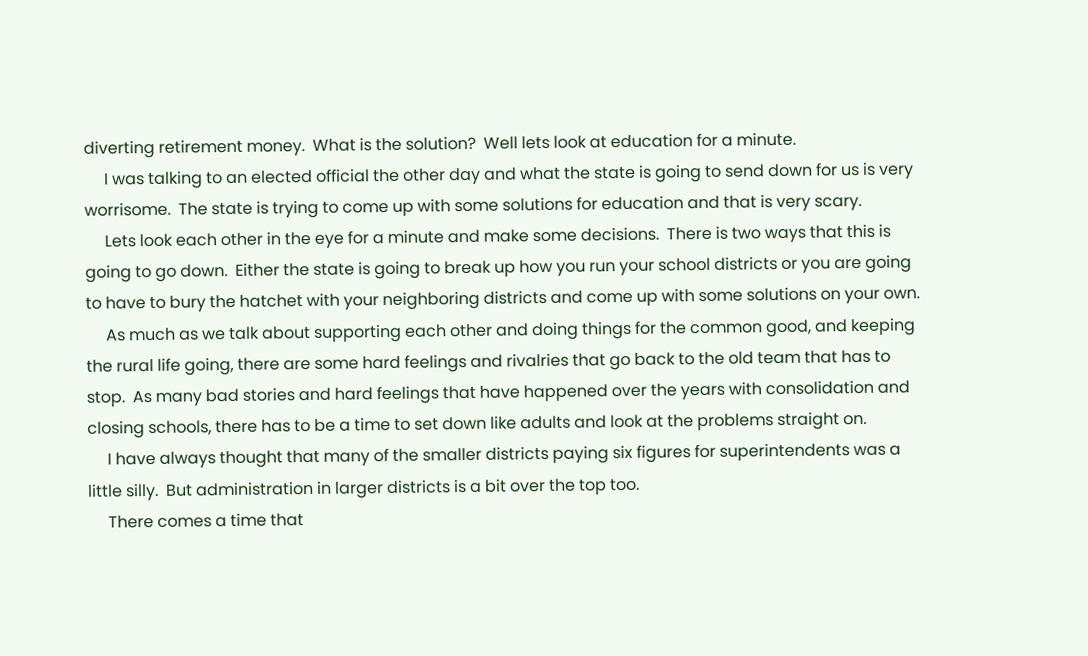diverting retirement money.  What is the solution?  Well lets look at education for a minute.
     I was talking to an elected official the other day and what the state is going to send down for us is very worrisome.  The state is trying to come up with some solutions for education and that is very scary.
     Lets look each other in the eye for a minute and make some decisions.  There is two ways that this is going to go down.  Either the state is going to break up how you run your school districts or you are going to have to bury the hatchet with your neighboring districts and come up with some solutions on your own.
     As much as we talk about supporting each other and doing things for the common good, and keeping the rural life going, there are some hard feelings and rivalries that go back to the old team that has to stop.  As many bad stories and hard feelings that have happened over the years with consolidation and closing schools, there has to be a time to set down like adults and look at the problems straight on.
     I have always thought that many of the smaller districts paying six figures for superintendents was a little silly.  But administration in larger districts is a bit over the top too.
     There comes a time that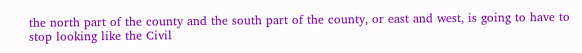the north part of the county and the south part of the county, or east and west, is going to have to stop looking like the Civil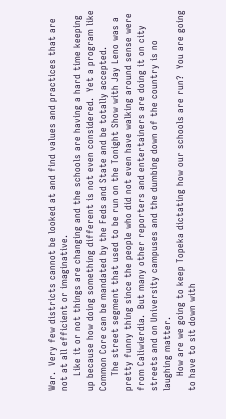War.  Very few districts cannot be looked at and find values and practices that are not at all efficient or imaginative.
     Like it or not things are changing and the schools are having a hard time keeping up because how doing something different is not even considered.  Yet a program like Common Core can be mandated by the Feds and State and be totally accepted.
     The street segment that used to be run on the Tonight Show with Jay Leno was a pretty funny thing since the people who did not even have walking around sense were from Caliwierdia.  But many other reporters and entertainers are doing it on city streets and on University campuses and the dumbing down of the country is no laughing matter.
     How are we going to keep Topeka dictating how our schools are run?  You are going to have to sit down with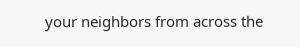your neighbors from across the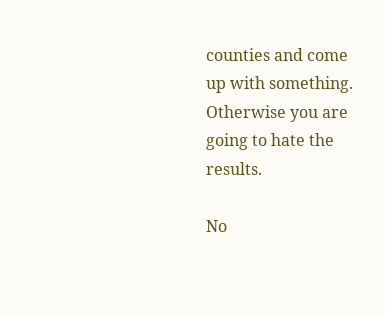counties and come up with something.  Otherwise you are going to hate the results.

No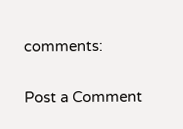comments:

Post a Comment